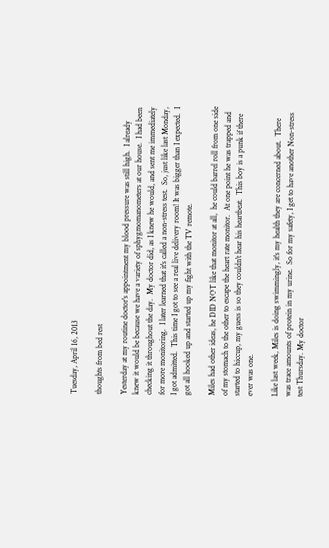Tuesday, April 16, 2013

thoughts from bed rest

Yesterday at my routine doctor's appointment my blood pressure was still high.  I already knew it would be because we have a variety of sphygmomanometers at our house.  I had been checking it throughout the day.  My doctor did, as I knew he would, and sent me immediately for more monitoring.  I later learned that it's called a non-stress test.  So, just like last Monday, I got admitted.  This time I got to see a real live delivery room! It was bigger than I expected.  I got all hooked up and started up my fight with the TV remote.

Miles had other ideas, he DID NOT like that monitor at all,  he could barrel roll from one side of my stomach to the other to escape the heart rate monitor.  At one point he was trapped and started to hiccup, my guess is so they couldn't hear his heartbeat.  This boy is a punk if there ever was one.

Like last week, Miles is doing swimmingly, it's my health they are concerned about.  There was trace amounts of protein in my urine.  So for my safety, I get to have another Non-stress test Thursday. My doctor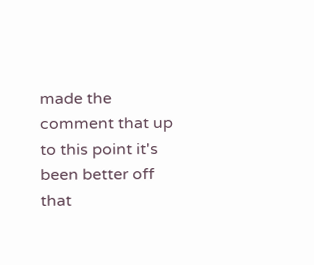made the comment that up to this point it's been better off that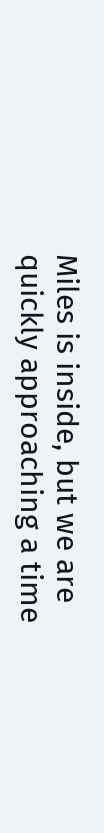Miles is inside, but we are quickly approaching a time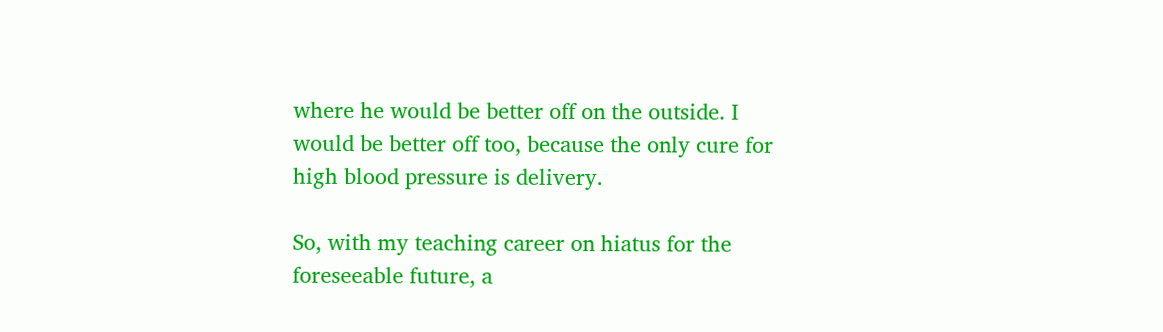where he would be better off on the outside. I would be better off too, because the only cure for high blood pressure is delivery.

So, with my teaching career on hiatus for the foreseeable future, a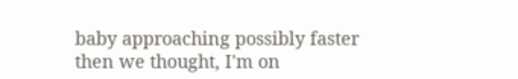baby approaching possibly faster then we thought, I'm on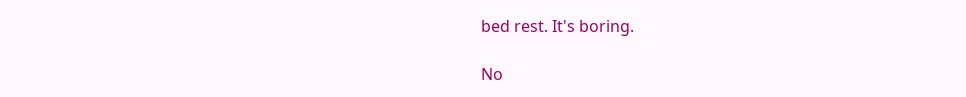bed rest. It's boring.

No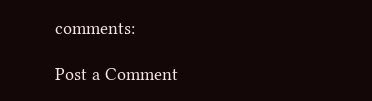comments:

Post a Comment